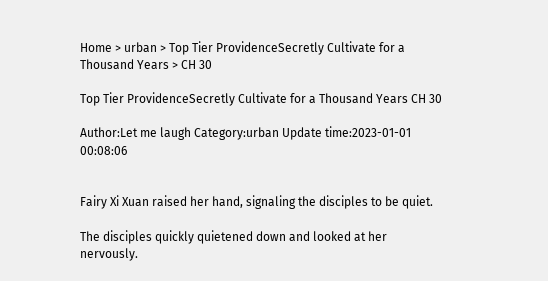Home > urban > Top Tier ProvidenceSecretly Cultivate for a Thousand Years > CH 30

Top Tier ProvidenceSecretly Cultivate for a Thousand Years CH 30

Author:Let me laugh Category:urban Update time:2023-01-01 00:08:06


Fairy Xi Xuan raised her hand, signaling the disciples to be quiet.

The disciples quickly quietened down and looked at her nervously.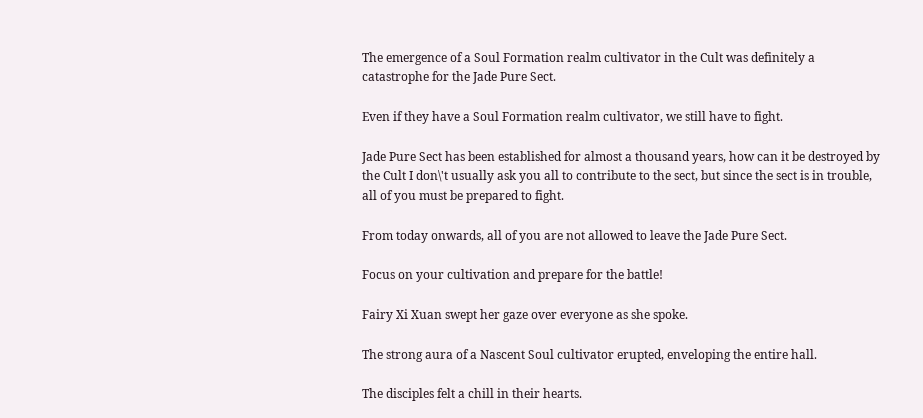The emergence of a Soul Formation realm cultivator in the Cult was definitely a catastrophe for the Jade Pure Sect.

Even if they have a Soul Formation realm cultivator, we still have to fight.

Jade Pure Sect has been established for almost a thousand years, how can it be destroyed by the Cult I don\'t usually ask you all to contribute to the sect, but since the sect is in trouble, all of you must be prepared to fight.

From today onwards, all of you are not allowed to leave the Jade Pure Sect.

Focus on your cultivation and prepare for the battle!

Fairy Xi Xuan swept her gaze over everyone as she spoke.

The strong aura of a Nascent Soul cultivator erupted, enveloping the entire hall.

The disciples felt a chill in their hearts.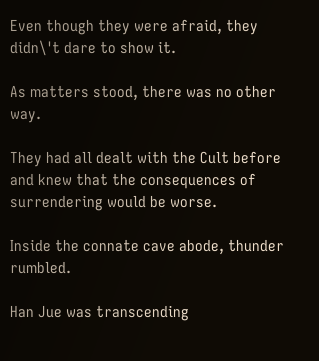Even though they were afraid, they didn\'t dare to show it.

As matters stood, there was no other way.

They had all dealt with the Cult before and knew that the consequences of surrendering would be worse.

Inside the connate cave abode, thunder rumbled.

Han Jue was transcending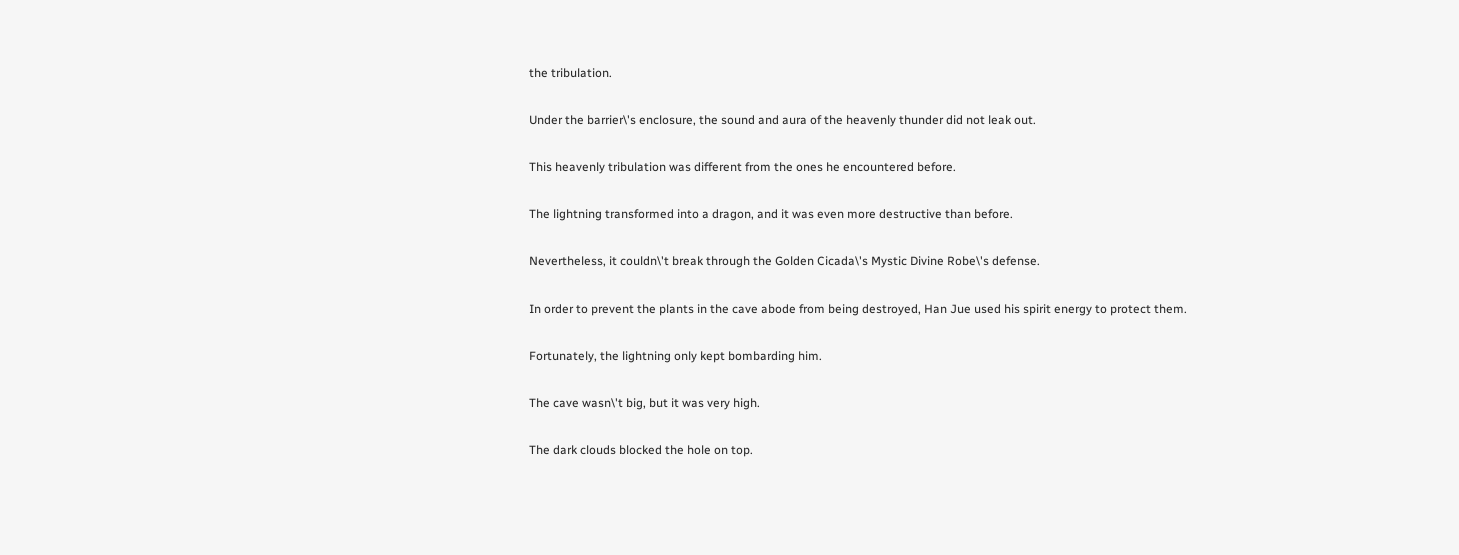the tribulation.

Under the barrier\'s enclosure, the sound and aura of the heavenly thunder did not leak out.

This heavenly tribulation was different from the ones he encountered before.

The lightning transformed into a dragon, and it was even more destructive than before.

Nevertheless, it couldn\'t break through the Golden Cicada\'s Mystic Divine Robe\'s defense.

In order to prevent the plants in the cave abode from being destroyed, Han Jue used his spirit energy to protect them.

Fortunately, the lightning only kept bombarding him.

The cave wasn\'t big, but it was very high.

The dark clouds blocked the hole on top.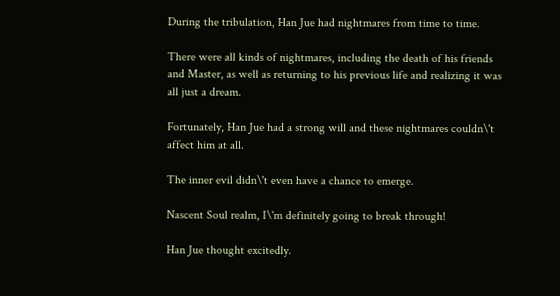During the tribulation, Han Jue had nightmares from time to time.

There were all kinds of nightmares, including the death of his friends and Master, as well as returning to his previous life and realizing it was all just a dream.

Fortunately, Han Jue had a strong will and these nightmares couldn\'t affect him at all.

The inner evil didn\'t even have a chance to emerge.

Nascent Soul realm, I\'m definitely going to break through!

Han Jue thought excitedly.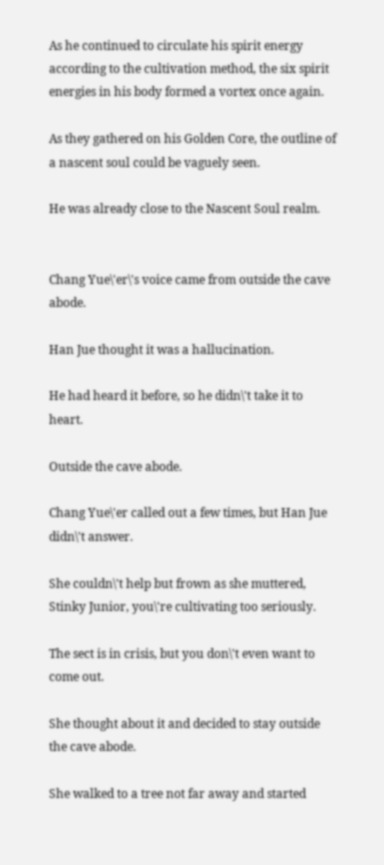As he continued to circulate his spirit energy according to the cultivation method, the six spirit energies in his body formed a vortex once again.

As they gathered on his Golden Core, the outline of a nascent soul could be vaguely seen.

He was already close to the Nascent Soul realm.


Chang Yue\'er\'s voice came from outside the cave abode.

Han Jue thought it was a hallucination.

He had heard it before, so he didn\'t take it to heart.

Outside the cave abode.

Chang Yue\'er called out a few times, but Han Jue didn\'t answer.

She couldn\'t help but frown as she muttered, Stinky Junior, you\'re cultivating too seriously.

The sect is in crisis, but you don\'t even want to come out.

She thought about it and decided to stay outside the cave abode.

She walked to a tree not far away and started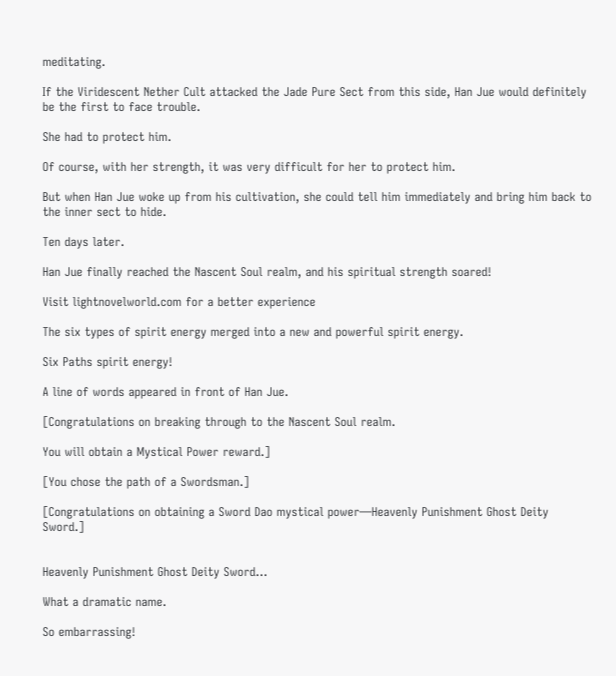meditating.

If the Viridescent Nether Cult attacked the Jade Pure Sect from this side, Han Jue would definitely be the first to face trouble.

She had to protect him.

Of course, with her strength, it was very difficult for her to protect him.

But when Han Jue woke up from his cultivation, she could tell him immediately and bring him back to the inner sect to hide.

Ten days later.

Han Jue finally reached the Nascent Soul realm, and his spiritual strength soared!

Visit lightnovelworld.com for a better experience

The six types of spirit energy merged into a new and powerful spirit energy.

Six Paths spirit energy!

A line of words appeared in front of Han Jue.

[Congratulations on breaking through to the Nascent Soul realm.

You will obtain a Mystical Power reward.]

[You chose the path of a Swordsman.]

[Congratulations on obtaining a Sword Dao mystical power—Heavenly Punishment Ghost Deity Sword.]


Heavenly Punishment Ghost Deity Sword…

What a dramatic name.

So embarrassing!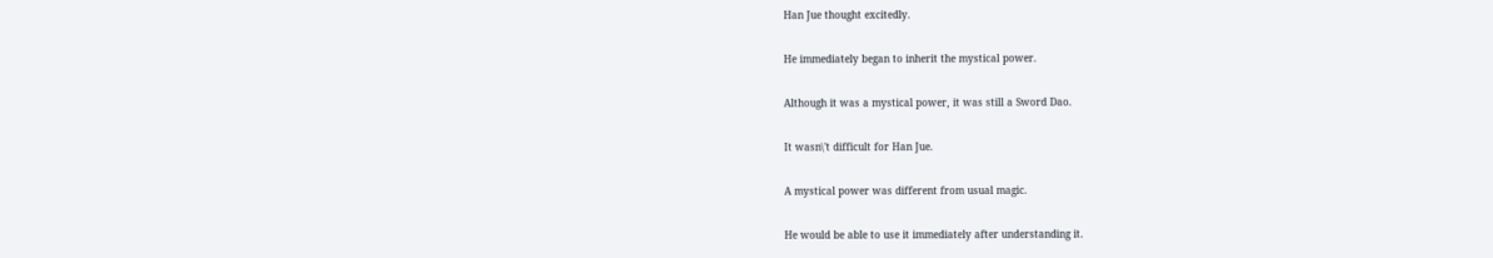Han Jue thought excitedly.

He immediately began to inherit the mystical power.

Although it was a mystical power, it was still a Sword Dao.

It wasn\'t difficult for Han Jue.

A mystical power was different from usual magic.

He would be able to use it immediately after understanding it.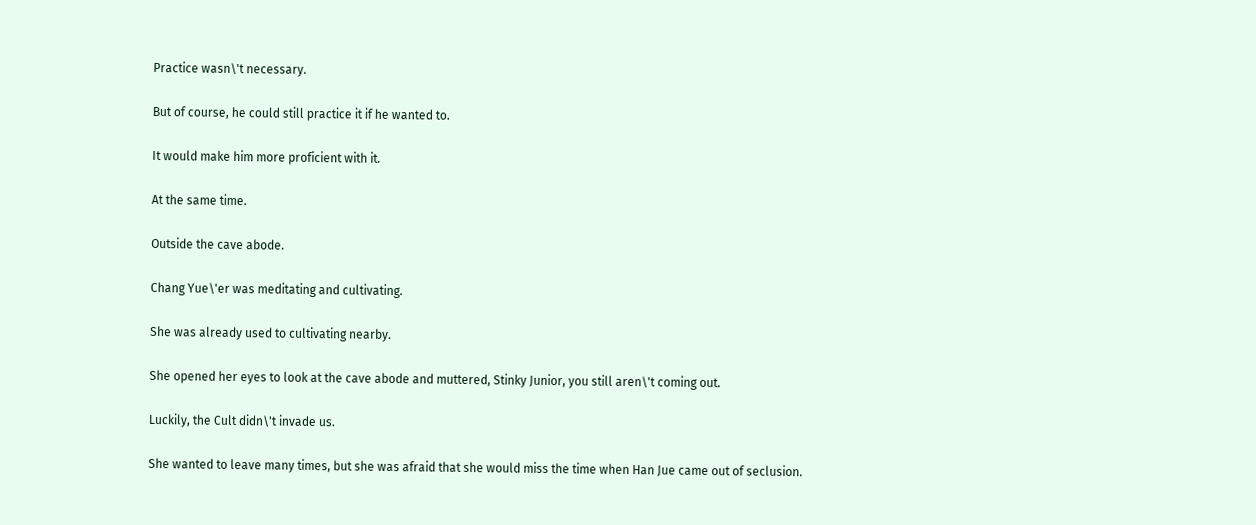Practice wasn\'t necessary.

But of course, he could still practice it if he wanted to.

It would make him more proficient with it.

At the same time.

Outside the cave abode.

Chang Yue\'er was meditating and cultivating.

She was already used to cultivating nearby.

She opened her eyes to look at the cave abode and muttered, Stinky Junior, you still aren\'t coming out.

Luckily, the Cult didn\'t invade us.

She wanted to leave many times, but she was afraid that she would miss the time when Han Jue came out of seclusion.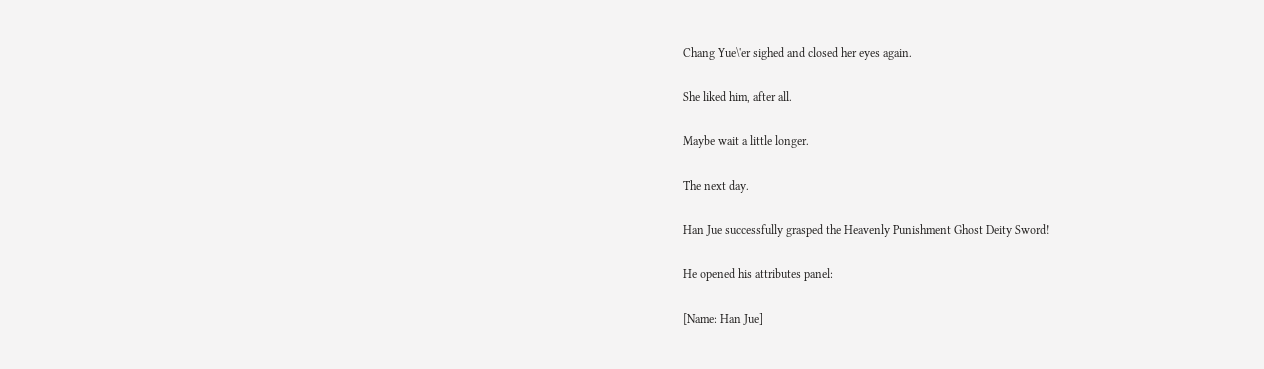Chang Yue\'er sighed and closed her eyes again.

She liked him, after all.

Maybe wait a little longer.

The next day.

Han Jue successfully grasped the Heavenly Punishment Ghost Deity Sword!

He opened his attributes panel:

[Name: Han Jue]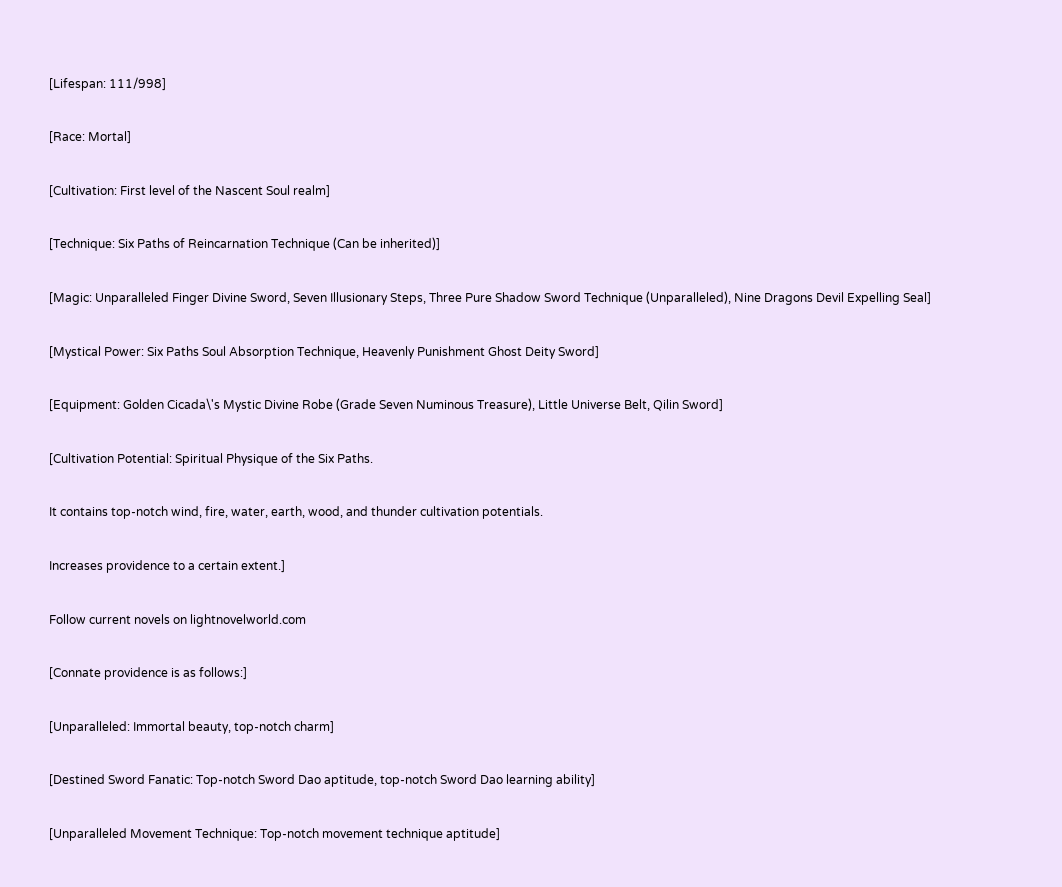[Lifespan: 111/998]

[Race: Mortal]

[Cultivation: First level of the Nascent Soul realm]

[Technique: Six Paths of Reincarnation Technique (Can be inherited)]

[Magic: Unparalleled Finger Divine Sword, Seven Illusionary Steps, Three Pure Shadow Sword Technique (Unparalleled), Nine Dragons Devil Expelling Seal]

[Mystical Power: Six Paths Soul Absorption Technique, Heavenly Punishment Ghost Deity Sword]

[Equipment: Golden Cicada\'s Mystic Divine Robe (Grade Seven Numinous Treasure), Little Universe Belt, Qilin Sword]

[Cultivation Potential: Spiritual Physique of the Six Paths.

It contains top-notch wind, fire, water, earth, wood, and thunder cultivation potentials.

Increases providence to a certain extent.]

Follow current novels on lightnovelworld.com

[Connate providence is as follows:]

[Unparalleled: Immortal beauty, top-notch charm]

[Destined Sword Fanatic: Top-notch Sword Dao aptitude, top-notch Sword Dao learning ability]

[Unparalleled Movement Technique: Top-notch movement technique aptitude]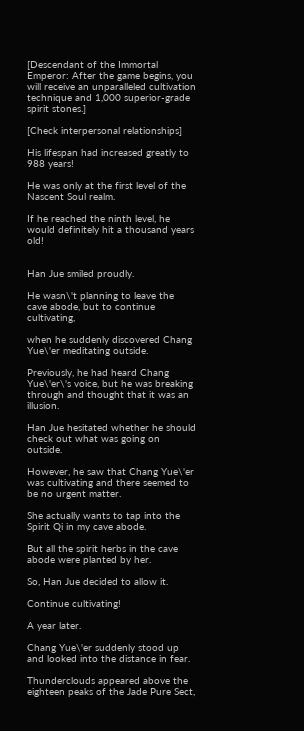[Descendant of the Immortal Emperor: After the game begins, you will receive an unparalleled cultivation technique and 1,000 superior-grade spirit stones.]

[Check interpersonal relationships]

His lifespan had increased greatly to 988 years!

He was only at the first level of the Nascent Soul realm.

If he reached the ninth level, he would definitely hit a thousand years old!


Han Jue smiled proudly.

He wasn\'t planning to leave the cave abode, but to continue cultivating,

when he suddenly discovered Chang Yue\'er meditating outside.

Previously, he had heard Chang Yue\'er\'s voice, but he was breaking through and thought that it was an illusion.

Han Jue hesitated whether he should check out what was going on outside.

However, he saw that Chang Yue\'er was cultivating and there seemed to be no urgent matter.

She actually wants to tap into the Spirit Qi in my cave abode.

But all the spirit herbs in the cave abode were planted by her.

So, Han Jue decided to allow it.

Continue cultivating!

A year later.

Chang Yue\'er suddenly stood up and looked into the distance in fear.

Thunderclouds appeared above the eighteen peaks of the Jade Pure Sect,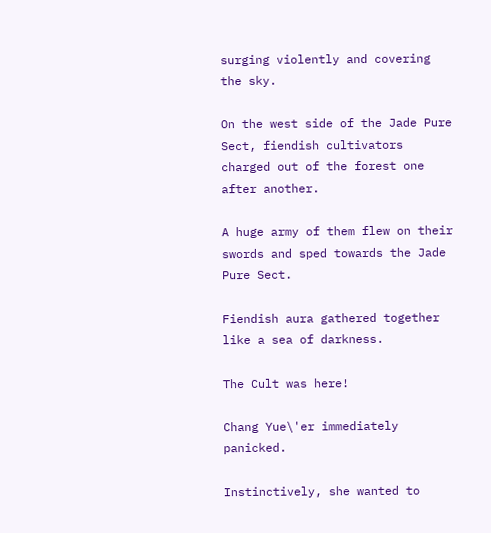surging violently and covering the sky.

On the west side of the Jade Pure Sect, fiendish cultivators charged out of the forest one after another.

A huge army of them flew on their swords and sped towards the Jade Pure Sect.

Fiendish aura gathered together like a sea of darkness.

The Cult was here!

Chang Yue\'er immediately panicked.

Instinctively, she wanted to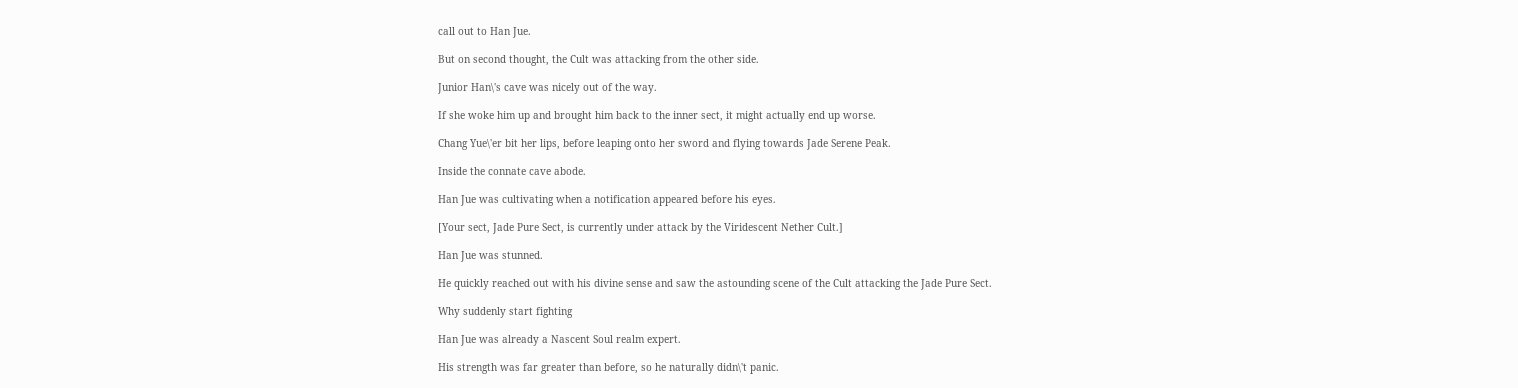call out to Han Jue.

But on second thought, the Cult was attacking from the other side.

Junior Han\'s cave was nicely out of the way.

If she woke him up and brought him back to the inner sect, it might actually end up worse.

Chang Yue\'er bit her lips, before leaping onto her sword and flying towards Jade Serene Peak.

Inside the connate cave abode.

Han Jue was cultivating when a notification appeared before his eyes.

[Your sect, Jade Pure Sect, is currently under attack by the Viridescent Nether Cult.]

Han Jue was stunned.

He quickly reached out with his divine sense and saw the astounding scene of the Cult attacking the Jade Pure Sect.

Why suddenly start fighting

Han Jue was already a Nascent Soul realm expert.

His strength was far greater than before, so he naturally didn\'t panic.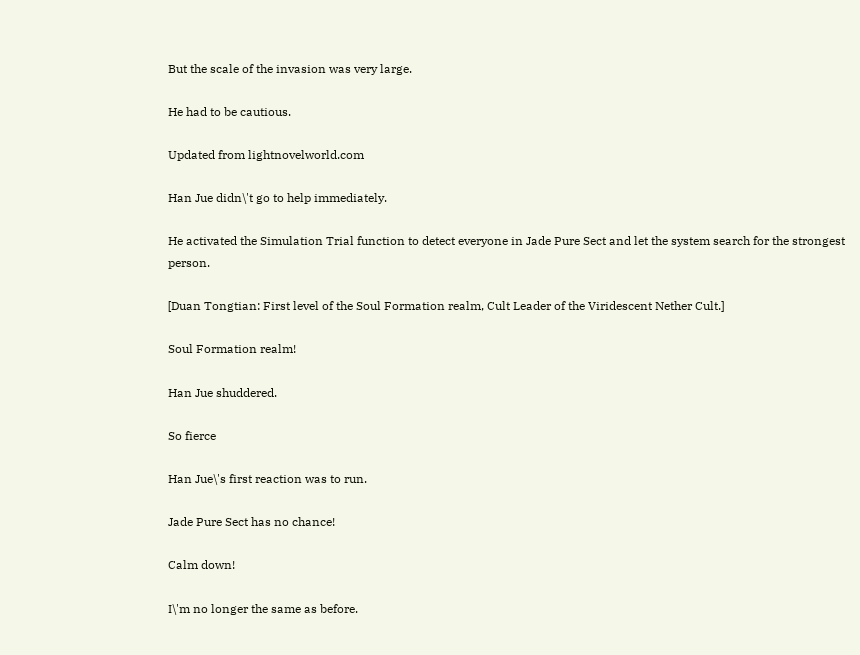But the scale of the invasion was very large.

He had to be cautious.

Updated from lightnovelworld.com

Han Jue didn\'t go to help immediately.

He activated the Simulation Trial function to detect everyone in Jade Pure Sect and let the system search for the strongest person.

[Duan Tongtian: First level of the Soul Formation realm, Cult Leader of the Viridescent Nether Cult.]

Soul Formation realm!

Han Jue shuddered.

So fierce

Han Jue\'s first reaction was to run.

Jade Pure Sect has no chance!

Calm down!

I\'m no longer the same as before.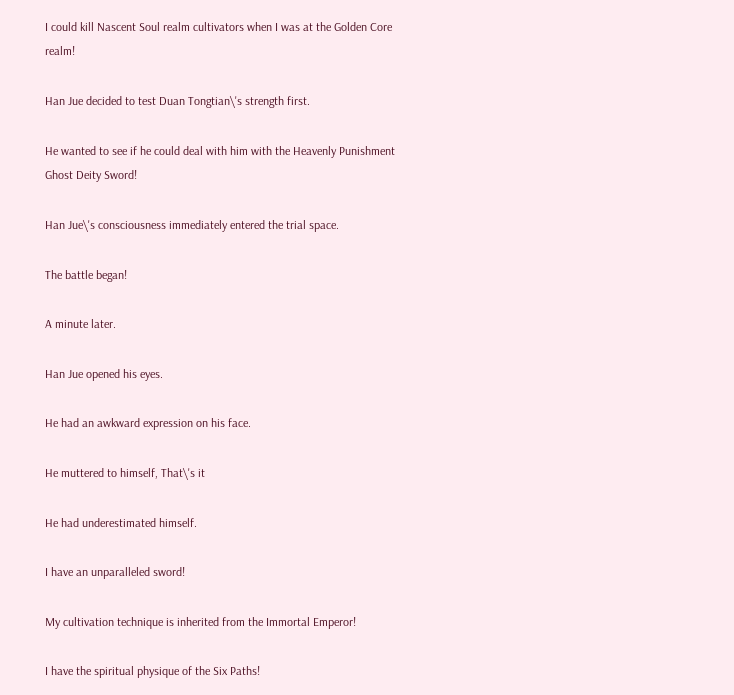I could kill Nascent Soul realm cultivators when I was at the Golden Core realm!

Han Jue decided to test Duan Tongtian\'s strength first.

He wanted to see if he could deal with him with the Heavenly Punishment Ghost Deity Sword!

Han Jue\'s consciousness immediately entered the trial space.

The battle began!

A minute later.

Han Jue opened his eyes.

He had an awkward expression on his face.

He muttered to himself, That\'s it

He had underestimated himself.

I have an unparalleled sword!

My cultivation technique is inherited from the Immortal Emperor!

I have the spiritual physique of the Six Paths!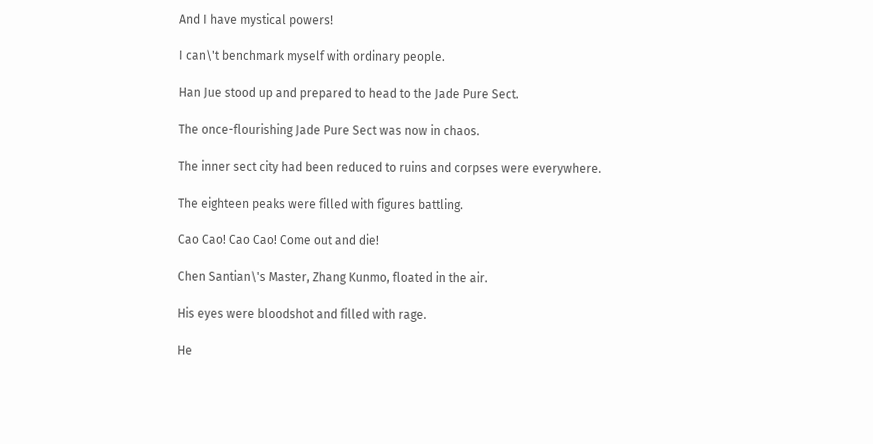And I have mystical powers!

I can\'t benchmark myself with ordinary people.

Han Jue stood up and prepared to head to the Jade Pure Sect.

The once-flourishing Jade Pure Sect was now in chaos.

The inner sect city had been reduced to ruins and corpses were everywhere.

The eighteen peaks were filled with figures battling.

Cao Cao! Cao Cao! Come out and die!

Chen Santian\'s Master, Zhang Kunmo, floated in the air.

His eyes were bloodshot and filled with rage.

He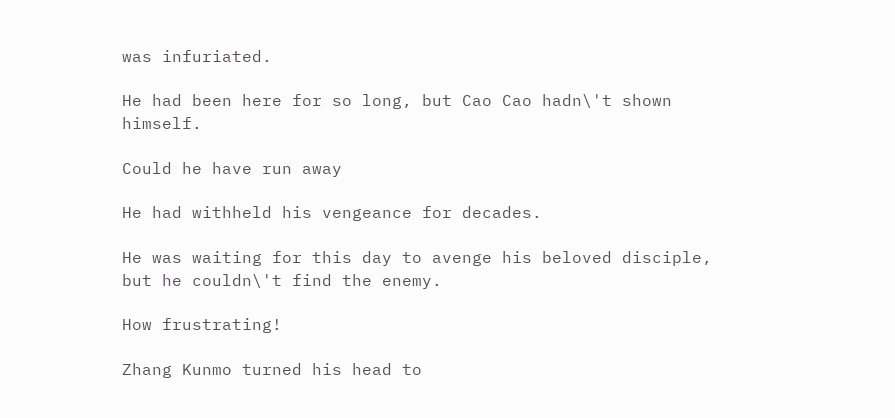was infuriated.

He had been here for so long, but Cao Cao hadn\'t shown himself.

Could he have run away

He had withheld his vengeance for decades.

He was waiting for this day to avenge his beloved disciple, but he couldn\'t find the enemy.

How frustrating!

Zhang Kunmo turned his head to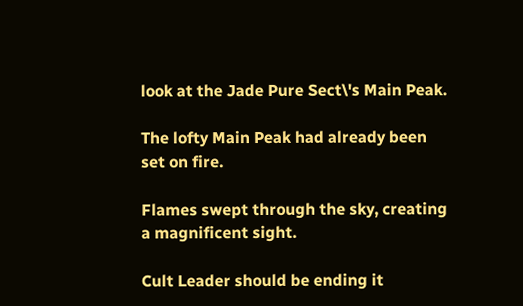look at the Jade Pure Sect\'s Main Peak.

The lofty Main Peak had already been set on fire.

Flames swept through the sky, creating a magnificent sight.

Cult Leader should be ending it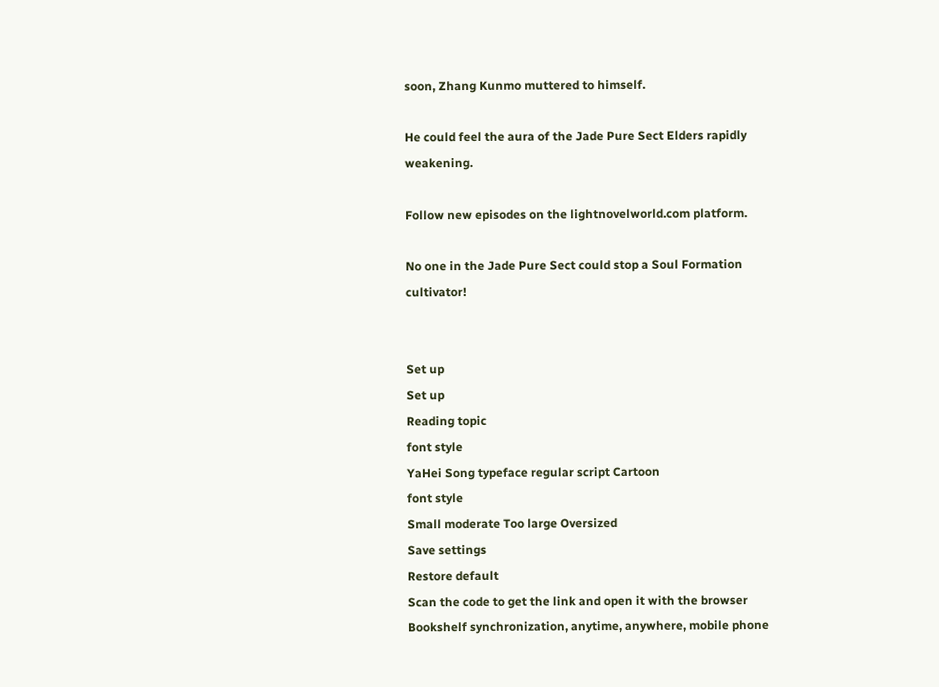soon, Zhang Kunmo muttered to himself.

He could feel the aura of the Jade Pure Sect Elders rapidly weakening.

Follow new episodes on the lightnovelworld.com platform.

No one in the Jade Pure Sect could stop a Soul Formation cultivator!


Set up
Set up
Reading topic
font style
YaHei Song typeface regular script Cartoon
font style
Small moderate Too large Oversized
Save settings
Restore default
Scan the code to get the link and open it with the browser
Bookshelf synchronization, anytime, anywhere, mobile phone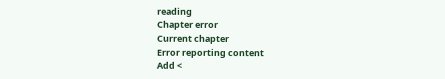reading
Chapter error
Current chapter
Error reporting content
Add <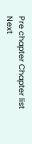Pre chapter Chapter list Next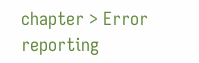chapter > Error reporting